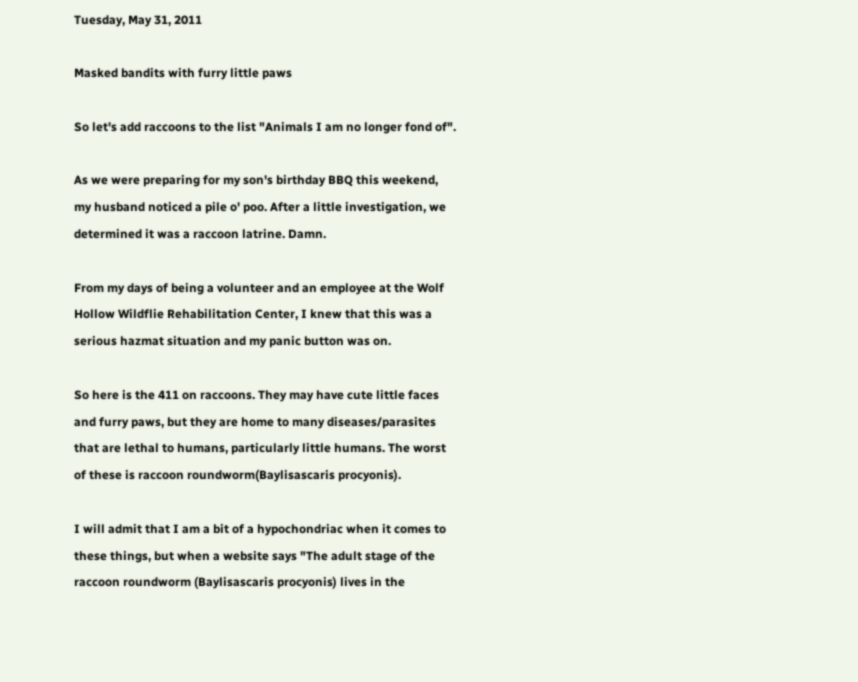Tuesday, May 31, 2011

Masked bandits with furry little paws

So let's add raccoons to the list "Animals I am no longer fond of".

As we were preparing for my son's birthday BBQ this weekend, my husband noticed a pile o' poo. After a little investigation, we determined it was a raccoon latrine. Damn.

From my days of being a volunteer and an employee at the Wolf Hollow Wildflie Rehabilitation Center, I knew that this was a serious hazmat situation and my panic button was on.

So here is the 411 on raccoons. They may have cute little faces and furry paws, but they are home to many diseases/parasites that are lethal to humans, particularly little humans. The worst of these is raccoon roundworm(Baylisascaris procyonis).

I will admit that I am a bit of a hypochondriac when it comes to these things, but when a website says "The adult stage of the raccoon roundworm (Baylisascaris procyonis) lives in the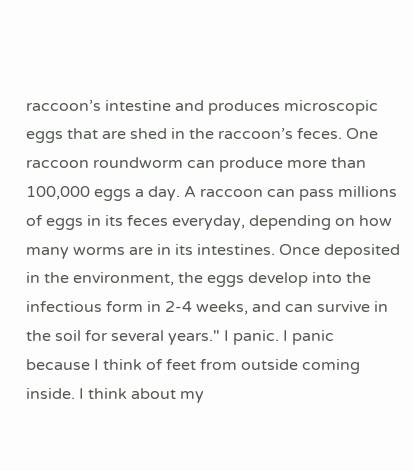raccoon’s intestine and produces microscopic eggs that are shed in the raccoon’s feces. One raccoon roundworm can produce more than 100,000 eggs a day. A raccoon can pass millions of eggs in its feces everyday, depending on how many worms are in its intestines. Once deposited in the environment, the eggs develop into the infectious form in 2-4 weeks, and can survive in the soil for several years." I panic. I panic because I think of feet from outside coming inside. I think about my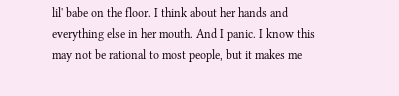lil' babe on the floor. I think about her hands and everything else in her mouth. And I panic. I know this may not be rational to most people, but it makes me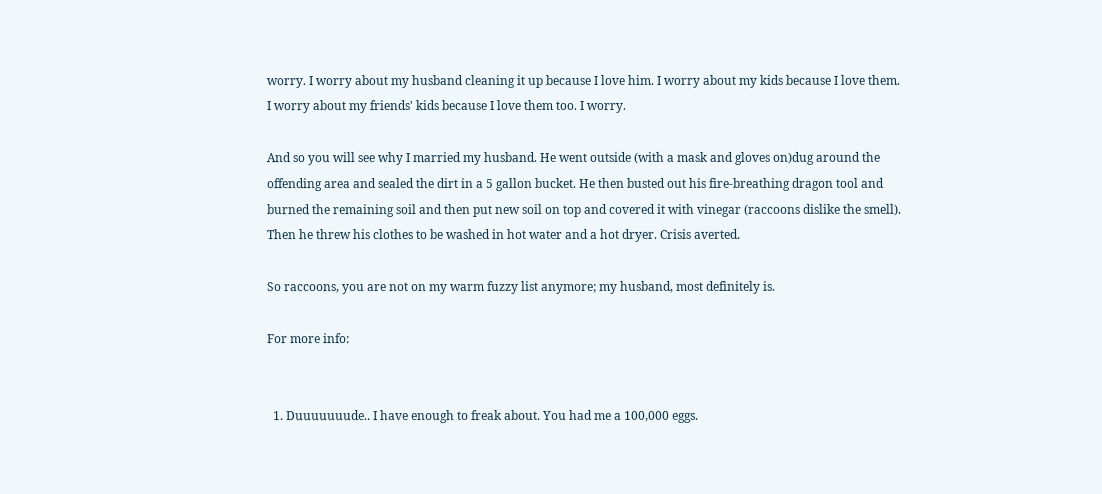worry. I worry about my husband cleaning it up because I love him. I worry about my kids because I love them. I worry about my friends' kids because I love them too. I worry.

And so you will see why I married my husband. He went outside (with a mask and gloves on)dug around the offending area and sealed the dirt in a 5 gallon bucket. He then busted out his fire-breathing dragon tool and burned the remaining soil and then put new soil on top and covered it with vinegar (raccoons dislike the smell). Then he threw his clothes to be washed in hot water and a hot dryer. Crisis averted.

So raccoons, you are not on my warm fuzzy list anymore; my husband, most definitely is.

For more info:


  1. Duuuuuuude.. I have enough to freak about. You had me a 100,000 eggs.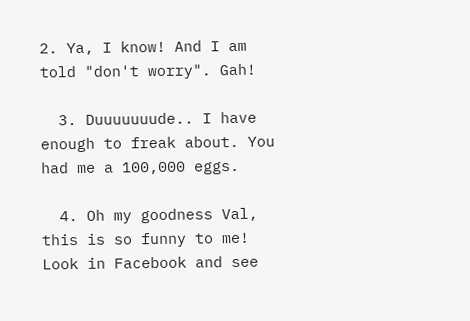2. Ya, I know! And I am told "don't worry". Gah!

  3. Duuuuuuude.. I have enough to freak about. You had me a 100,000 eggs.

  4. Oh my goodness Val, this is so funny to me! Look in Facebook and see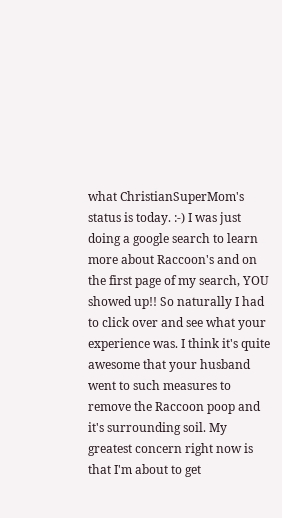what ChristianSuperMom's status is today. :-) I was just doing a google search to learn more about Raccoon's and on the first page of my search, YOU showed up!! So naturally I had to click over and see what your experience was. I think it's quite awesome that your husband went to such measures to remove the Raccoon poop and it's surrounding soil. My greatest concern right now is that I'm about to get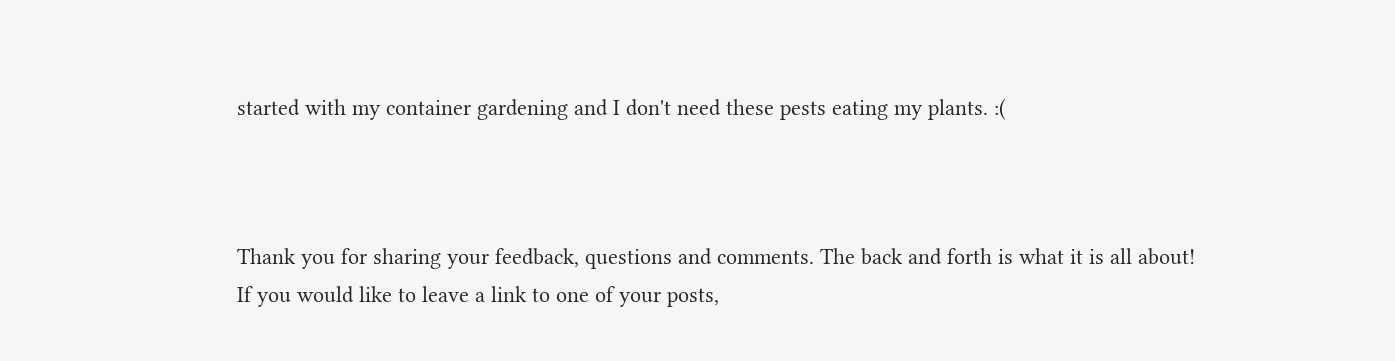started with my container gardening and I don't need these pests eating my plants. :(



Thank you for sharing your feedback, questions and comments. The back and forth is what it is all about! If you would like to leave a link to one of your posts,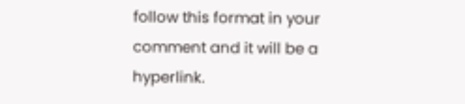follow this format in your comment and it will be a hyperlink.